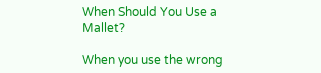When Should You Use a Mallet?

When you use the wrong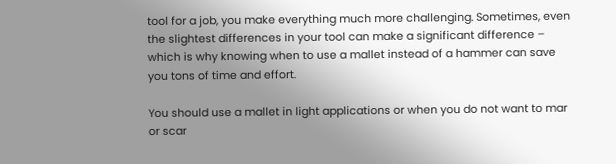tool for a job, you make everything much more challenging. Sometimes, even the slightest differences in your tool can make a significant difference – which is why knowing when to use a mallet instead of a hammer can save you tons of time and effort.

You should use a mallet in light applications or when you do not want to mar or scar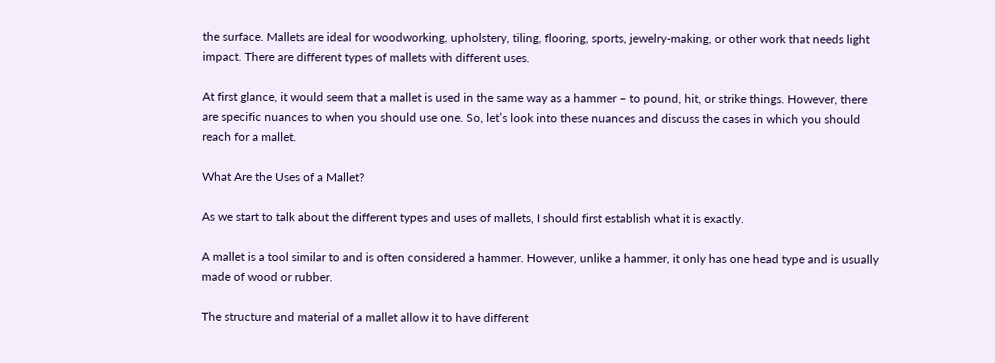the surface. Mallets are ideal for woodworking, upholstery, tiling, flooring, sports, jewelry-making, or other work that needs light impact. There are different types of mallets with different uses.

At first glance, it would seem that a mallet is used in the same way as a hammer – to pound, hit, or strike things. However, there are specific nuances to when you should use one. So, let’s look into these nuances and discuss the cases in which you should reach for a mallet.

What Are the Uses of a Mallet?

As we start to talk about the different types and uses of mallets, I should first establish what it is exactly.

A mallet is a tool similar to and is often considered a hammer. However, unlike a hammer, it only has one head type and is usually made of wood or rubber.

The structure and material of a mallet allow it to have different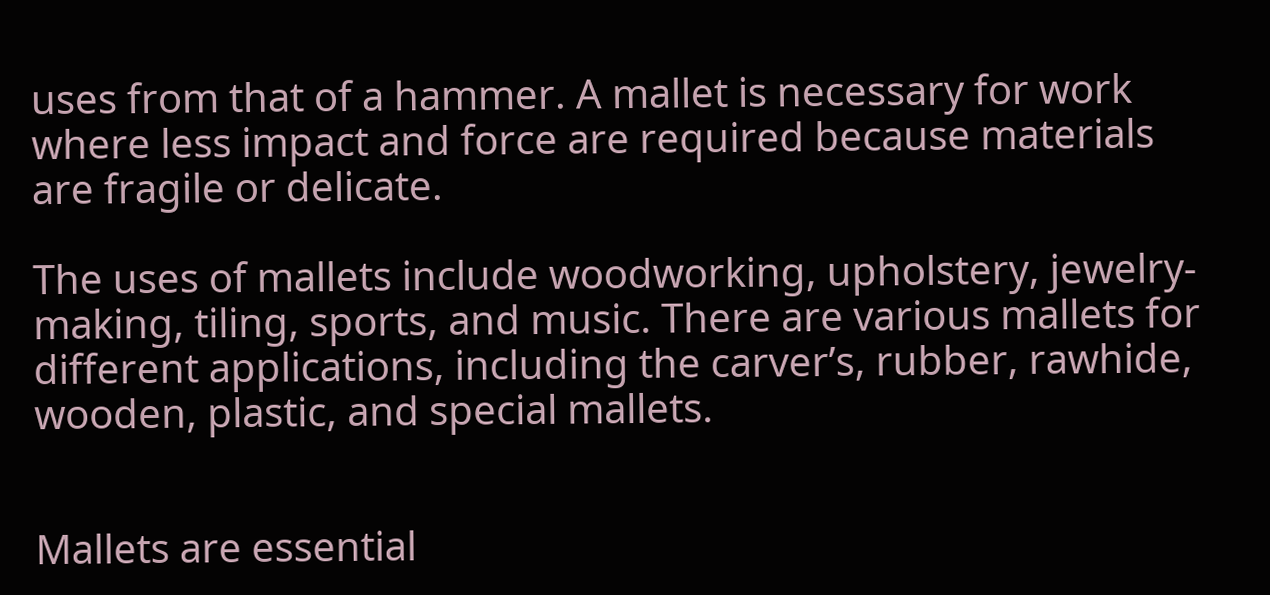uses from that of a hammer. A mallet is necessary for work where less impact and force are required because materials are fragile or delicate.

The uses of mallets include woodworking, upholstery, jewelry-making, tiling, sports, and music. There are various mallets for different applications, including the carver’s, rubber, rawhide, wooden, plastic, and special mallets.


Mallets are essential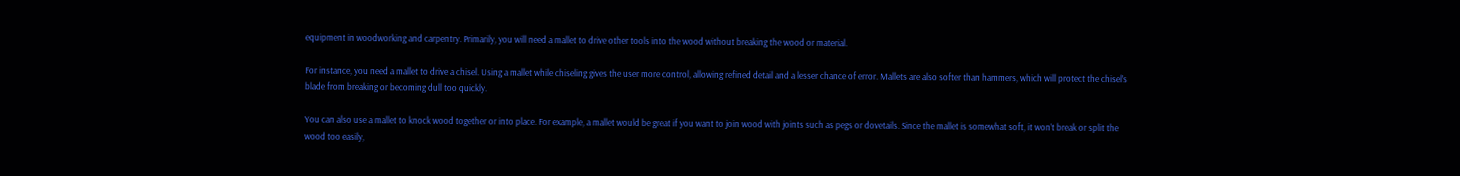equipment in woodworking and carpentry. Primarily, you will need a mallet to drive other tools into the wood without breaking the wood or material.

For instance, you need a mallet to drive a chisel. Using a mallet while chiseling gives the user more control, allowing refined detail and a lesser chance of error. Mallets are also softer than hammers, which will protect the chisel’s blade from breaking or becoming dull too quickly.

You can also use a mallet to knock wood together or into place. For example, a mallet would be great if you want to join wood with joints such as pegs or dovetails. Since the mallet is somewhat soft, it won’t break or split the wood too easily,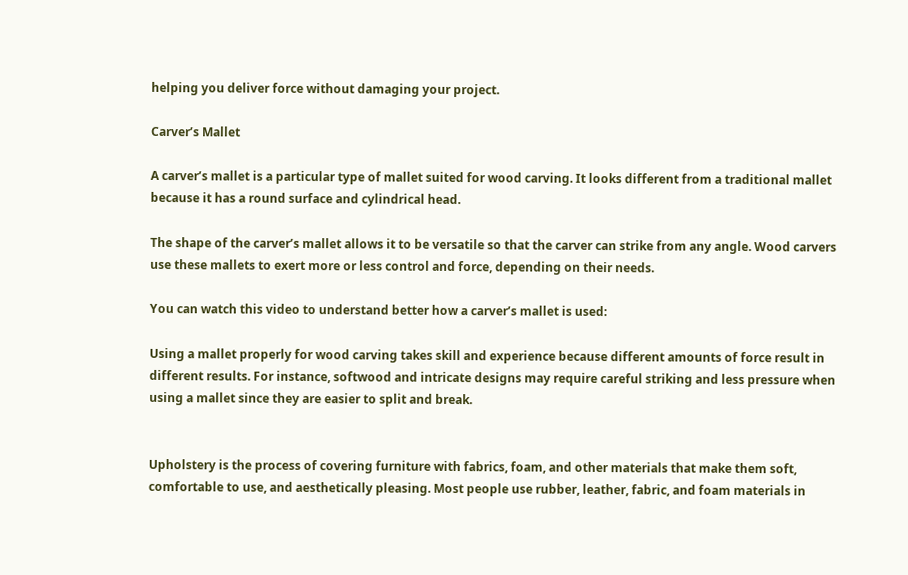helping you deliver force without damaging your project.

Carver’s Mallet

A carver’s mallet is a particular type of mallet suited for wood carving. It looks different from a traditional mallet because it has a round surface and cylindrical head.

The shape of the carver’s mallet allows it to be versatile so that the carver can strike from any angle. Wood carvers use these mallets to exert more or less control and force, depending on their needs.

You can watch this video to understand better how a carver’s mallet is used:

Using a mallet properly for wood carving takes skill and experience because different amounts of force result in different results. For instance, softwood and intricate designs may require careful striking and less pressure when using a mallet since they are easier to split and break.


Upholstery is the process of covering furniture with fabrics, foam, and other materials that make them soft, comfortable to use, and aesthetically pleasing. Most people use rubber, leather, fabric, and foam materials in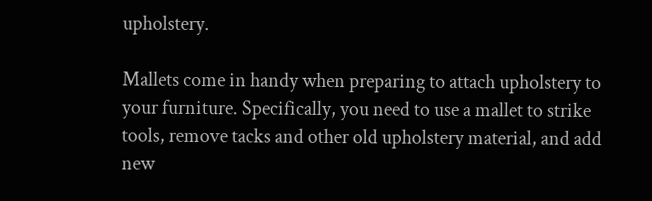upholstery.

Mallets come in handy when preparing to attach upholstery to your furniture. Specifically, you need to use a mallet to strike tools, remove tacks and other old upholstery material, and add new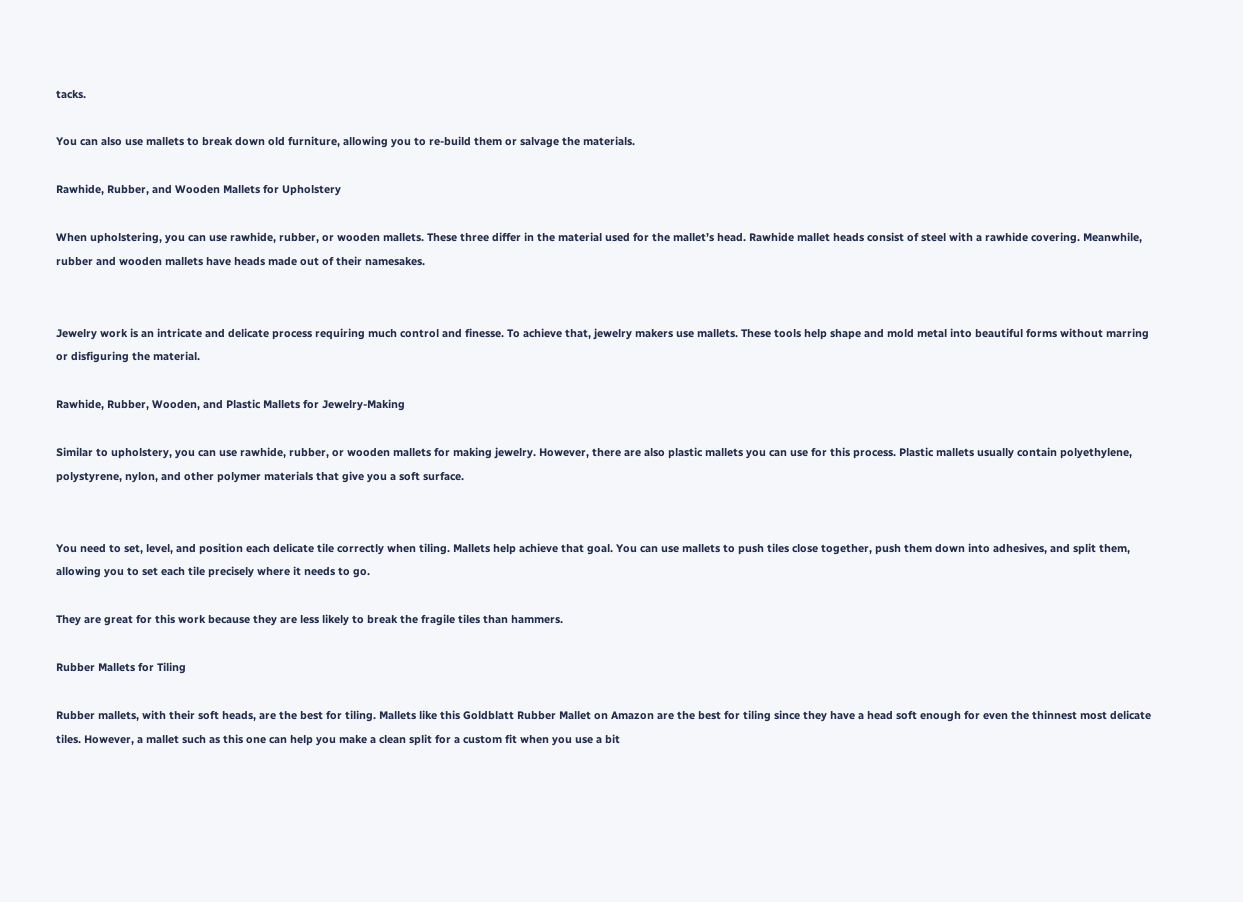tacks.

You can also use mallets to break down old furniture, allowing you to re-build them or salvage the materials.

Rawhide, Rubber, and Wooden Mallets for Upholstery

When upholstering, you can use rawhide, rubber, or wooden mallets. These three differ in the material used for the mallet’s head. Rawhide mallet heads consist of steel with a rawhide covering. Meanwhile, rubber and wooden mallets have heads made out of their namesakes.


Jewelry work is an intricate and delicate process requiring much control and finesse. To achieve that, jewelry makers use mallets. These tools help shape and mold metal into beautiful forms without marring or disfiguring the material.

Rawhide, Rubber, Wooden, and Plastic Mallets for Jewelry-Making

Similar to upholstery, you can use rawhide, rubber, or wooden mallets for making jewelry. However, there are also plastic mallets you can use for this process. Plastic mallets usually contain polyethylene, polystyrene, nylon, and other polymer materials that give you a soft surface.


You need to set, level, and position each delicate tile correctly when tiling. Mallets help achieve that goal. You can use mallets to push tiles close together, push them down into adhesives, and split them, allowing you to set each tile precisely where it needs to go.

They are great for this work because they are less likely to break the fragile tiles than hammers.

Rubber Mallets for Tiling

Rubber mallets, with their soft heads, are the best for tiling. Mallets like this Goldblatt Rubber Mallet on Amazon are the best for tiling since they have a head soft enough for even the thinnest most delicate tiles. However, a mallet such as this one can help you make a clean split for a custom fit when you use a bit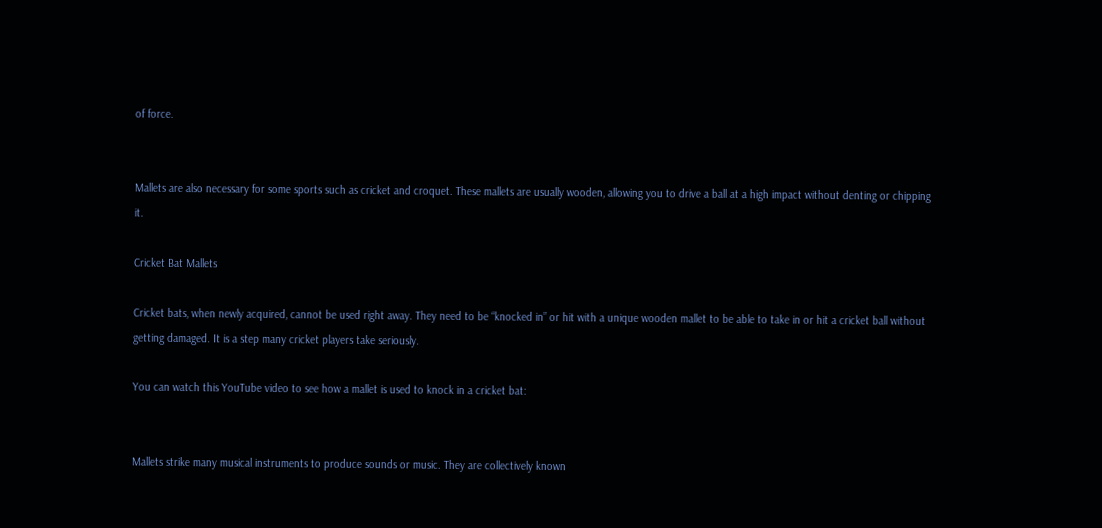of force.


Mallets are also necessary for some sports such as cricket and croquet. These mallets are usually wooden, allowing you to drive a ball at a high impact without denting or chipping it.

Cricket Bat Mallets

Cricket bats, when newly acquired, cannot be used right away. They need to be “knocked in” or hit with a unique wooden mallet to be able to take in or hit a cricket ball without getting damaged. It is a step many cricket players take seriously.

You can watch this YouTube video to see how a mallet is used to knock in a cricket bat:


Mallets strike many musical instruments to produce sounds or music. They are collectively known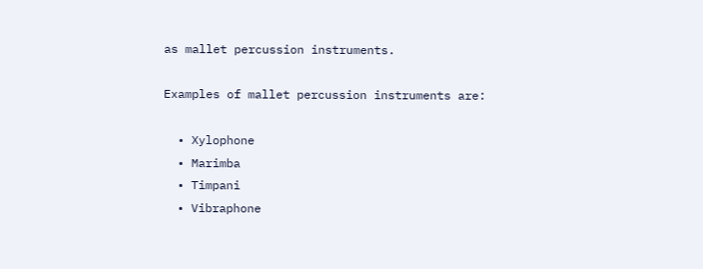as mallet percussion instruments.

Examples of mallet percussion instruments are:

  • Xylophone
  • Marimba
  • Timpani
  • Vibraphone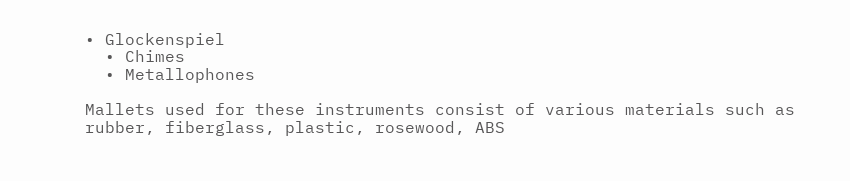• Glockenspiel
  • Chimes
  • Metallophones

Mallets used for these instruments consist of various materials such as rubber, fiberglass, plastic, rosewood, ABS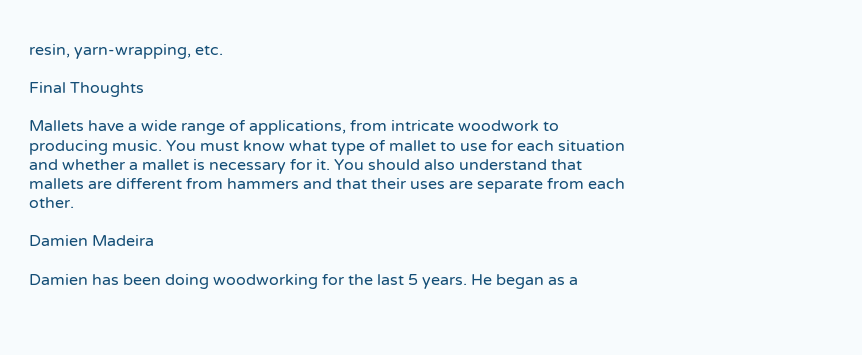resin, yarn-wrapping, etc.

Final Thoughts

Mallets have a wide range of applications, from intricate woodwork to producing music. You must know what type of mallet to use for each situation and whether a mallet is necessary for it. You should also understand that mallets are different from hammers and that their uses are separate from each other.

Damien Madeira

Damien has been doing woodworking for the last 5 years. He began as a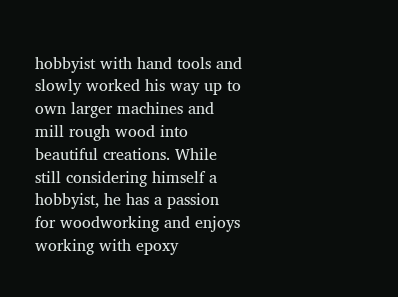hobbyist with hand tools and slowly worked his way up to own larger machines and mill rough wood into beautiful creations. While still considering himself a hobbyist, he has a passion for woodworking and enjoys working with epoxy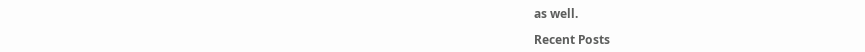as well.

Recent Posts